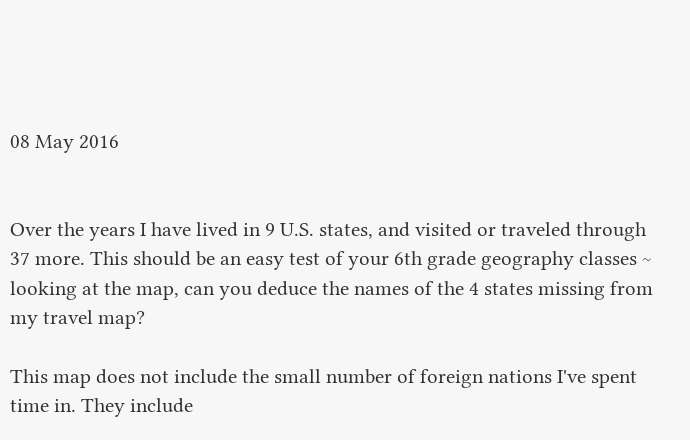08 May 2016


Over the years I have lived in 9 U.S. states, and visited or traveled through 37 more. This should be an easy test of your 6th grade geography classes ~ looking at the map, can you deduce the names of the 4 states missing from my travel map?

This map does not include the small number of foreign nations I've spent time in. They include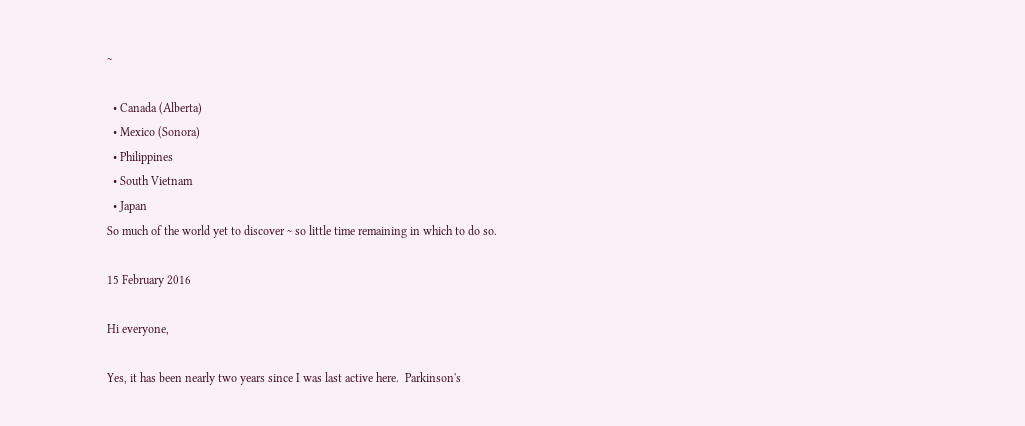~

  • Canada (Alberta)
  • Mexico (Sonora)
  • Philippines
  • South Vietnam
  • Japan
So much of the world yet to discover ~ so little time remaining in which to do so.

15 February 2016

Hi everyone,

Yes, it has been nearly two years since I was last active here.  Parkinson's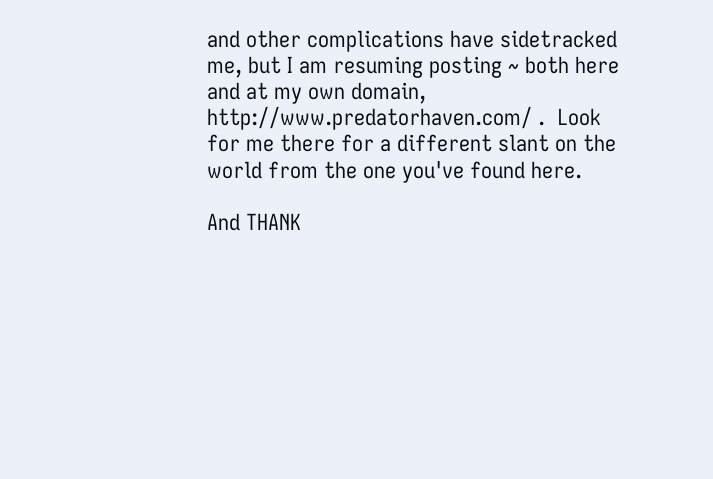and other complications have sidetracked me, but I am resuming posting ~ both here and at my own domain, http://www.predatorhaven.com/ .  Look for me there for a different slant on the world from the one you've found here.

And THANK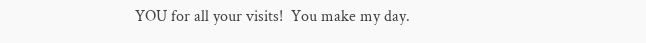YOU for all your visits!  You make my day.